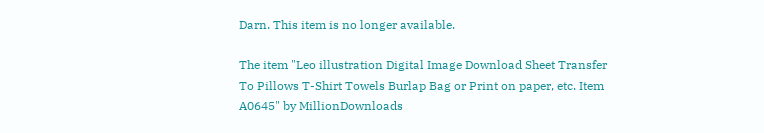Darn. This item is no longer available.

The item "Leo illustration Digital Image Download Sheet Transfer To Pillows T-Shirt Towels Burlap Bag or Print on paper, etc. Item A0645" by MillionDownloads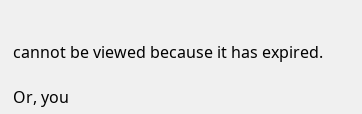cannot be viewed because it has expired.

Or, you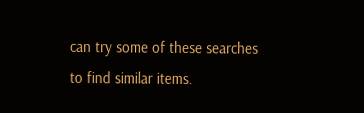can try some of these searches to find similar items.